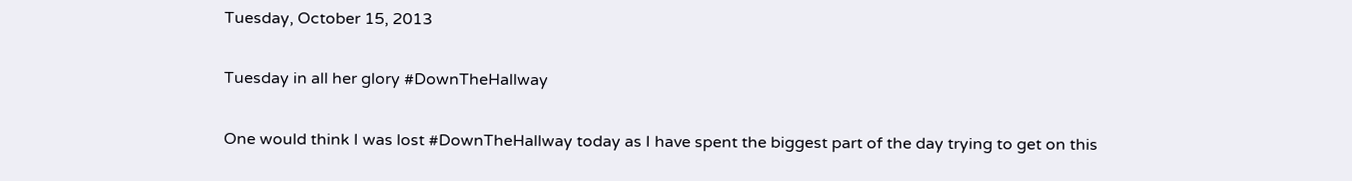Tuesday, October 15, 2013

Tuesday in all her glory #DownTheHallway

One would think I was lost #DownTheHallway today as I have spent the biggest part of the day trying to get on this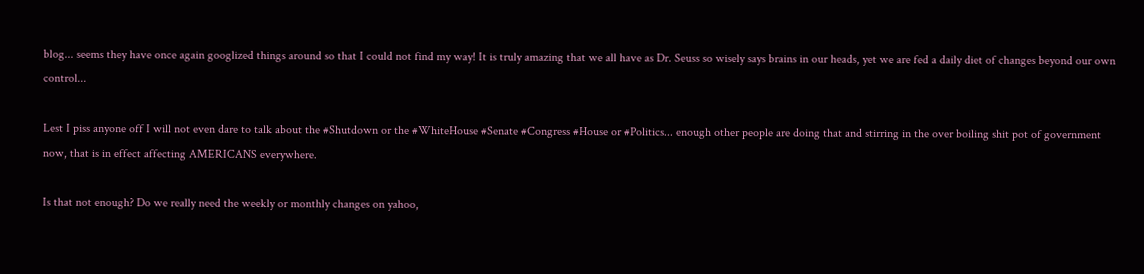blog... seems they have once again googlized things around so that I could not find my way! It is truly amazing that we all have as Dr. Seuss so wisely says brains in our heads, yet we are fed a daily diet of changes beyond our own control...

Lest I piss anyone off I will not even dare to talk about the #Shutdown or the #WhiteHouse #Senate #Congress #House or #Politics... enough other people are doing that and stirring in the over boiling shit pot of government now, that is in effect affecting AMERICANS everywhere.

Is that not enough? Do we really need the weekly or monthly changes on yahoo,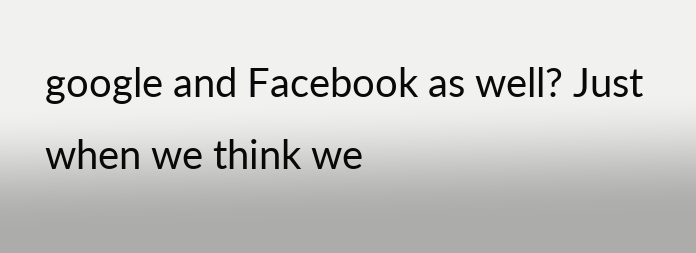google and Facebook as well? Just when we think we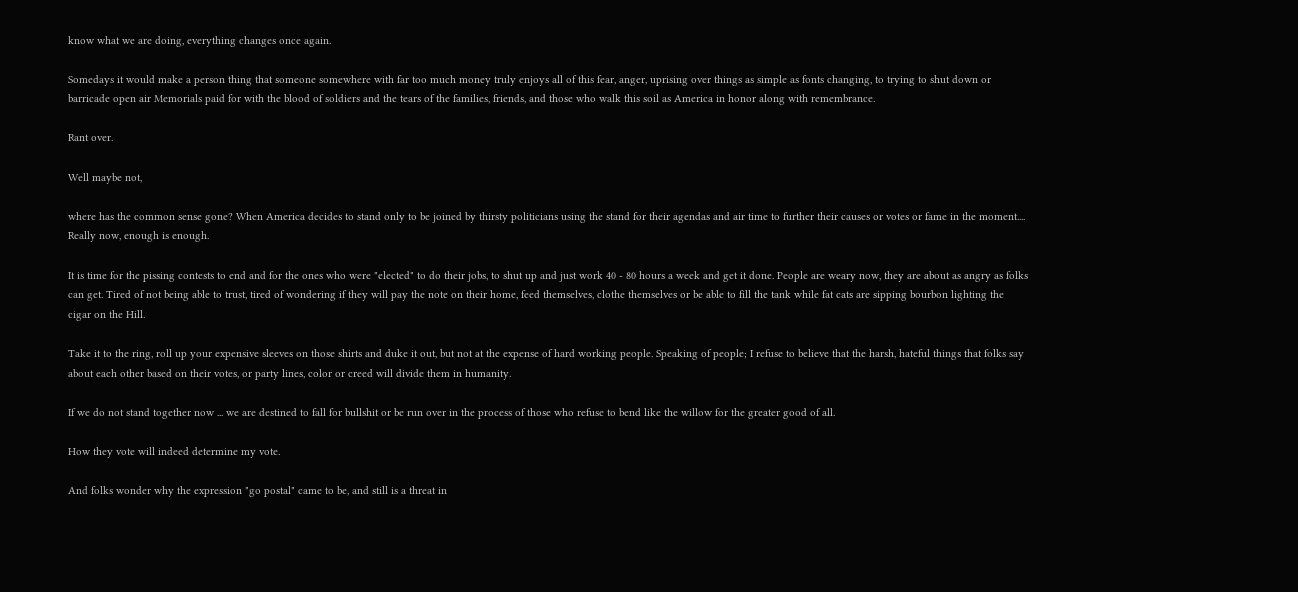know what we are doing, everything changes once again.

Somedays it would make a person thing that someone somewhere with far too much money truly enjoys all of this fear, anger, uprising over things as simple as fonts changing, to trying to shut down or barricade open air Memorials paid for with the blood of soldiers and the tears of the families, friends, and those who walk this soil as America in honor along with remembrance.

Rant over.

Well maybe not,

where has the common sense gone? When America decides to stand only to be joined by thirsty politicians using the stand for their agendas and air time to further their causes or votes or fame in the moment....
Really now, enough is enough.

It is time for the pissing contests to end and for the ones who were "elected" to do their jobs, to shut up and just work 40 - 80 hours a week and get it done. People are weary now, they are about as angry as folks can get. Tired of not being able to trust, tired of wondering if they will pay the note on their home, feed themselves, clothe themselves or be able to fill the tank while fat cats are sipping bourbon lighting the cigar on the Hill.

Take it to the ring, roll up your expensive sleeves on those shirts and duke it out, but not at the expense of hard working people. Speaking of people; I refuse to believe that the harsh, hateful things that folks say about each other based on their votes, or party lines, color or creed will divide them in humanity.

If we do not stand together now ... we are destined to fall for bullshit or be run over in the process of those who refuse to bend like the willow for the greater good of all.

How they vote will indeed determine my vote.

And folks wonder why the expression "go postal" came to be, and still is a threat in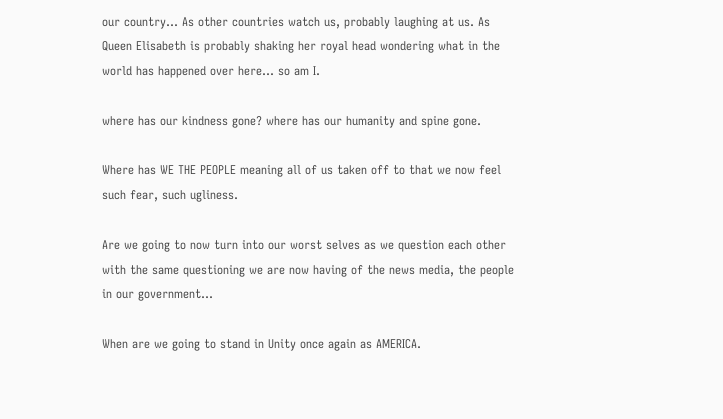our country... As other countries watch us, probably laughing at us. As Queen Elisabeth is probably shaking her royal head wondering what in the world has happened over here... so am I.

where has our kindness gone? where has our humanity and spine gone.

Where has WE THE PEOPLE meaning all of us taken off to that we now feel such fear, such ugliness.

Are we going to now turn into our worst selves as we question each other with the same questioning we are now having of the news media, the people in our government...

When are we going to stand in Unity once again as AMERICA.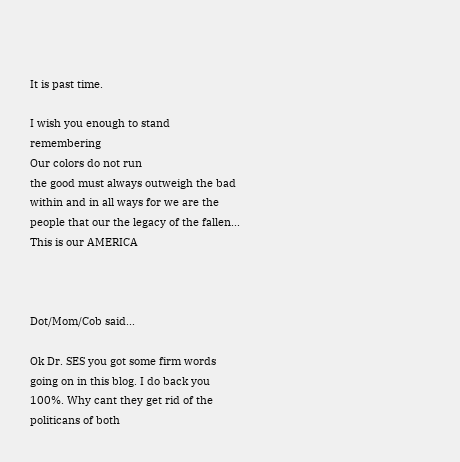It is past time.

I wish you enough to stand remembering
Our colors do not run
the good must always outweigh the bad
within and in all ways for we are the people that our the legacy of the fallen...
This is our AMERICA



Dot/Mom/Cob said...

Ok Dr. SES you got some firm words going on in this blog. I do back you 100%. Why cant they get rid of the politicans of both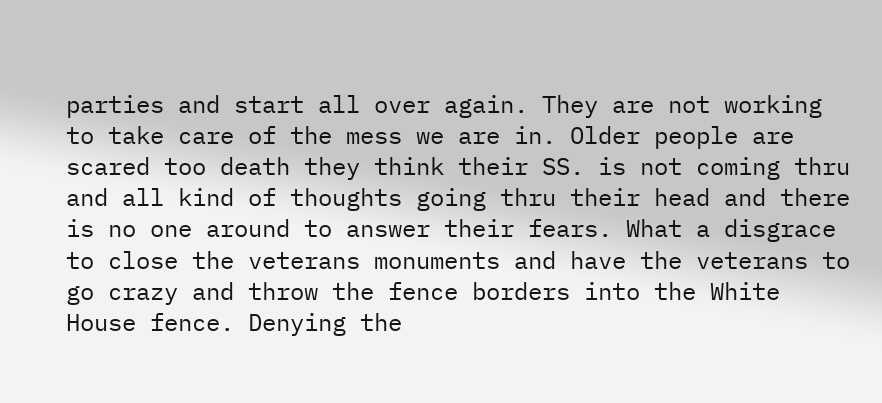parties and start all over again. They are not working to take care of the mess we are in. Older people are scared too death they think their SS. is not coming thru and all kind of thoughts going thru their head and there is no one around to answer their fears. What a disgrace to close the veterans monuments and have the veterans to go crazy and throw the fence borders into the White House fence. Denying the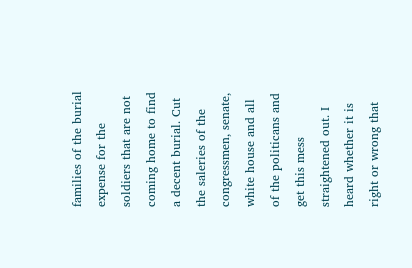families of the burial expense for the soldiers that are not coming home to find a decent burial. Cut the saleries of the congressmen, senate, white house and all of the politicans and get this mess straightened out. I heard whether it is right or wrong that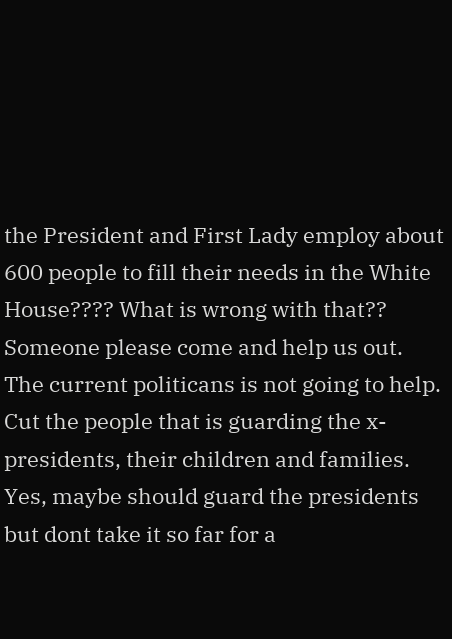the President and First Lady employ about 600 people to fill their needs in the White House???? What is wrong with that?? Someone please come and help us out. The current politicans is not going to help. Cut the people that is guarding the x-presidents, their children and families. Yes, maybe should guard the presidents but dont take it so far for a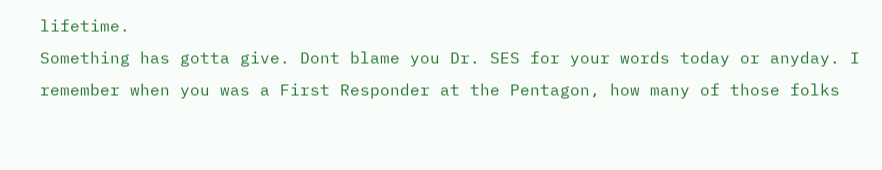lifetime.
Something has gotta give. Dont blame you Dr. SES for your words today or anyday. I remember when you was a First Responder at the Pentagon, how many of those folks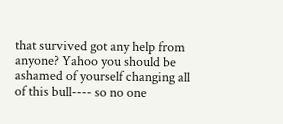that survived got any help from anyone? Yahoo you should be ashamed of yourself changing all of this bull---- so no one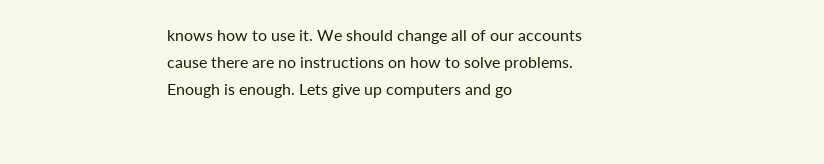knows how to use it. We should change all of our accounts cause there are no instructions on how to solve problems. Enough is enough. Lets give up computers and go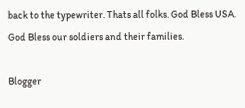back to the typewriter. Thats all folks. God Bless USA. God Bless our soldiers and their families.

Blogger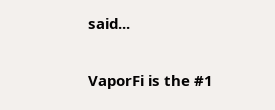said...

VaporFi is the #1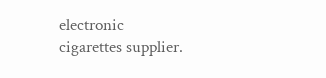electronic cigarettes supplier.